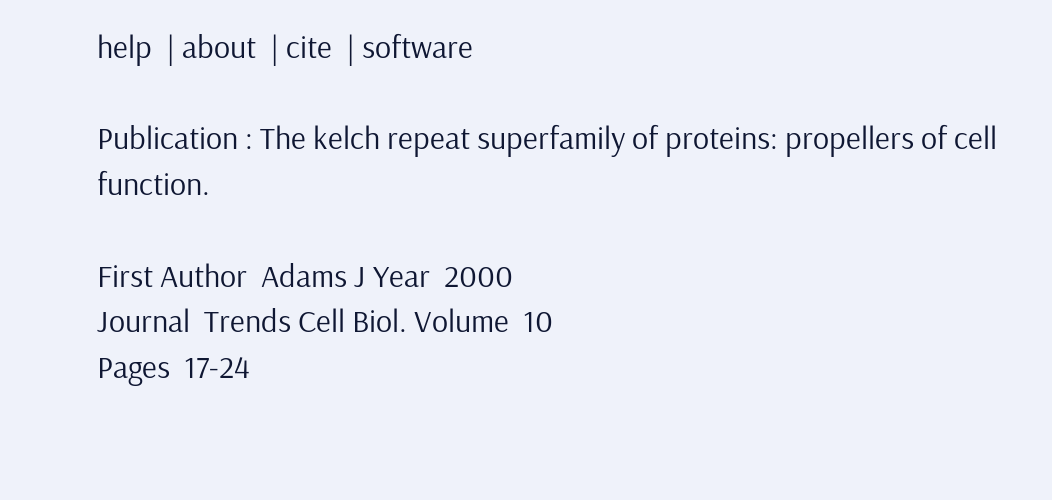help  | about  | cite  | software

Publication : The kelch repeat superfamily of proteins: propellers of cell function.

First Author  Adams J Year  2000
Journal  Trends Cell Biol. Volume  10
Pages  17-24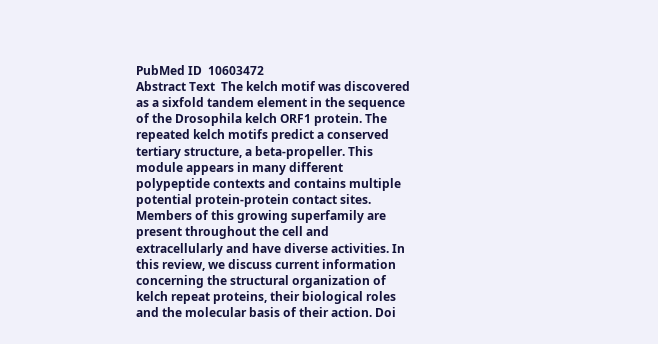PubMed ID  10603472
Abstract Text  The kelch motif was discovered as a sixfold tandem element in the sequence of the Drosophila kelch ORF1 protein. The repeated kelch motifs predict a conserved tertiary structure, a beta-propeller. This module appears in many different polypeptide contexts and contains multiple potential protein-protein contact sites. Members of this growing superfamily are present throughout the cell and extracellularly and have diverse activities. In this review, we discuss current information concerning the structural organization of kelch repeat proteins, their biological roles and the molecular basis of their action. Doi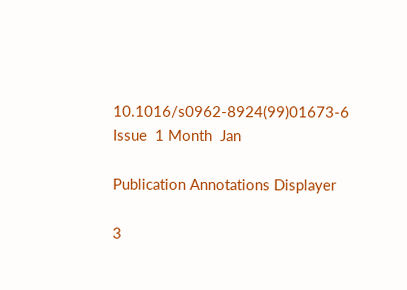10.1016/s0962-8924(99)01673-6
Issue  1 Month  Jan

Publication Annotations Displayer

3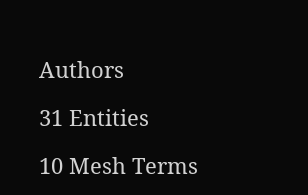Authors

31 Entities

10 Mesh Terms